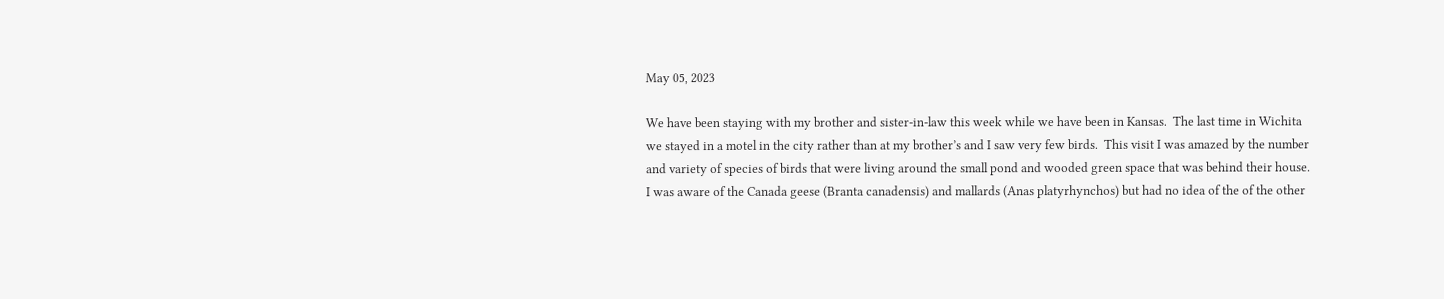May 05, 2023

We have been staying with my brother and sister-in-law this week while we have been in Kansas.  The last time in Wichita we stayed in a motel in the city rather than at my brother’s and I saw very few birds.  This visit I was amazed by the number and variety of species of birds that were living around the small pond and wooded green space that was behind their house.  I was aware of the Canada geese (Branta canadensis) and mallards (Anas platyrhynchos) but had no idea of the of the other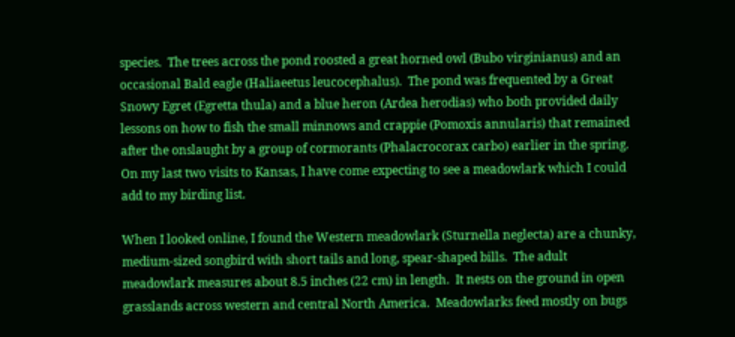species.  The trees across the pond roosted a great horned owl (Bubo virginianus) and an occasional Bald eagle (Haliaeetus leucocephalus).  The pond was frequented by a Great Snowy Egret (Egretta thula) and a blue heron (Ardea herodias) who both provided daily lessons on how to fish the small minnows and crappie (Pomoxis annularis) that remained after the onslaught by a group of cormorants (Phalacrocorax carbo) earlier in the spring.  On my last two visits to Kansas, I have come expecting to see a meadowlark which I could add to my birding list.

When I looked online, I found the Western meadowlark (Sturnella neglecta) are a chunky, medium-sized songbird with short tails and long, spear-shaped bills.  The adult meadowlark measures about 8.5 inches (22 cm) in length.  It nests on the ground in open grasslands across western and central North America.  Meadowlarks feed mostly on bugs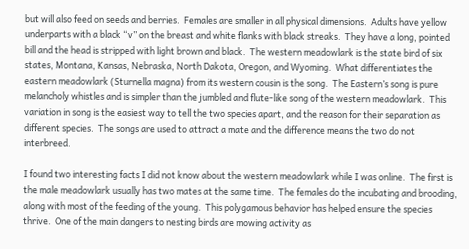but will also feed on seeds and berries.  Females are smaller in all physical dimensions.  Adults have yellow underparts with a black “v” on the breast and white flanks with black streaks.  They have a long, pointed bill and the head is stripped with light brown and black.  The western meadowlark is the state bird of six states, Montana, Kansas, Nebraska, North Dakota, Oregon, and Wyoming.  What differentiates the eastern meadowlark (Sturnella magna) from its western cousin is the song.  The Eastern’s song is pure melancholy whistles and is simpler than the jumbled and flute-like song of the western meadowlark.  This variation in song is the easiest way to tell the two species apart, and the reason for their separation as different species.  The songs are used to attract a mate and the difference means the two do not interbreed.

I found two interesting facts I did not know about the western meadowlark while I was online.  The first is the male meadowlark usually has two mates at the same time.  The females do the incubating and brooding, along with most of the feeding of the young.  This polygamous behavior has helped ensure the species thrive.  One of the main dangers to nesting birds are mowing activity as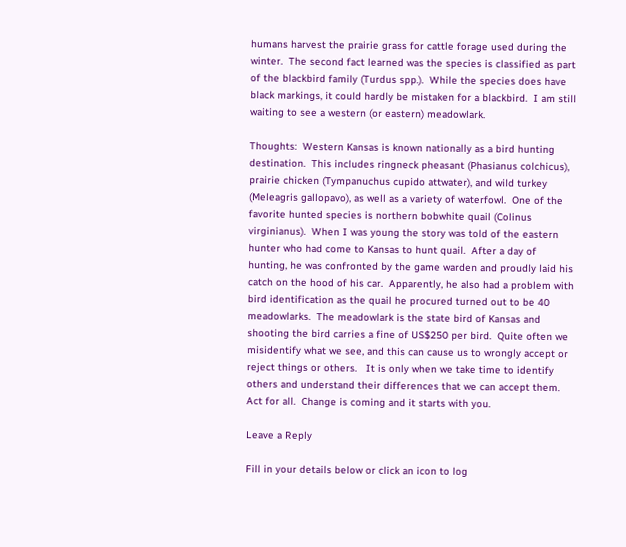humans harvest the prairie grass for cattle forage used during the winter.  The second fact learned was the species is classified as part of the blackbird family (Turdus spp.).  While the species does have black markings, it could hardly be mistaken for a blackbird.  I am still waiting to see a western (or eastern) meadowlark.

Thoughts:  Western Kansas is known nationally as a bird hunting destination.  This includes ringneck pheasant (Phasianus colchicus), prairie chicken (Tympanuchus cupido attwater), and wild turkey (Meleagris gallopavo), as well as a variety of waterfowl.  One of the favorite hunted species is northern bobwhite quail (Colinus virginianus).  When I was young the story was told of the eastern hunter who had come to Kansas to hunt quail.  After a day of hunting, he was confronted by the game warden and proudly laid his catch on the hood of his car.  Apparently, he also had a problem with bird identification as the quail he procured turned out to be 40 meadowlarks.  The meadowlark is the state bird of Kansas and shooting the bird carries a fine of US$250 per bird.  Quite often we misidentify what we see, and this can cause us to wrongly accept or reject things or others.   It is only when we take time to identify others and understand their differences that we can accept them.  Act for all.  Change is coming and it starts with you.

Leave a Reply

Fill in your details below or click an icon to log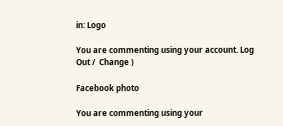in: Logo

You are commenting using your account. Log Out /  Change )

Facebook photo

You are commenting using your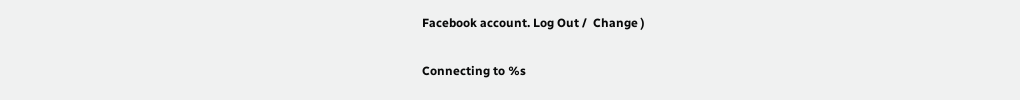Facebook account. Log Out /  Change )

Connecting to %s